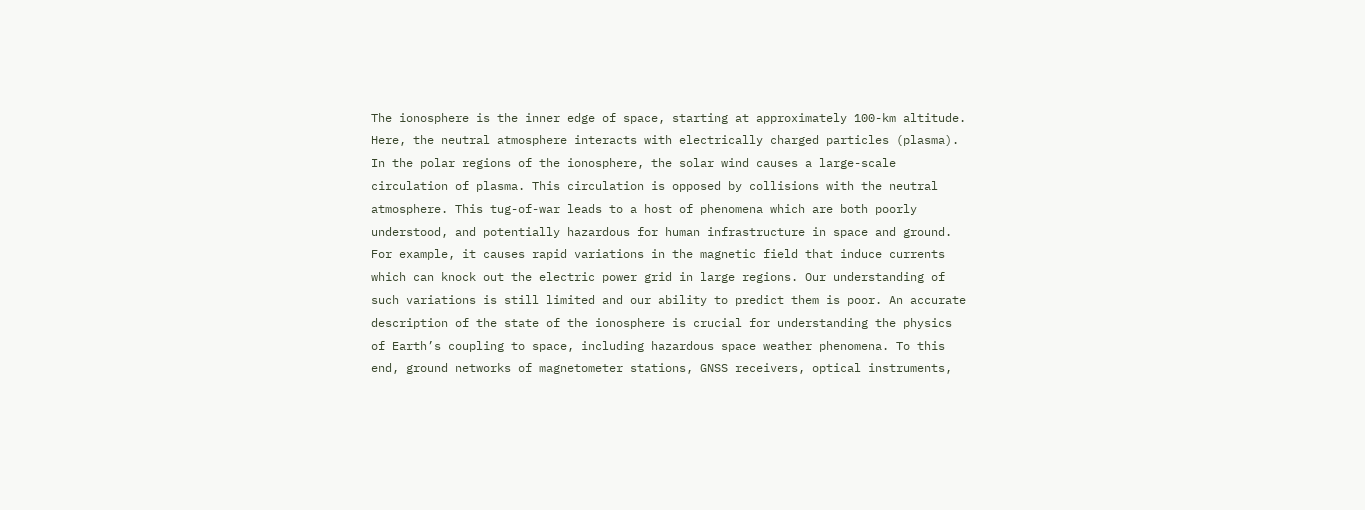The ionosphere is the inner edge of space, starting at approximately 100-km altitude. Here, the neutral atmosphere interacts with electrically charged particles (plasma). In the polar regions of the ionosphere, the solar wind causes a large-scale circulation of plasma. This circulation is opposed by collisions with the neutral atmosphere. This tug-of-war leads to a host of phenomena which are both poorly understood, and potentially hazardous for human infrastructure in space and ground. For example, it causes rapid variations in the magnetic field that induce currents which can knock out the electric power grid in large regions. Our understanding of such variations is still limited and our ability to predict them is poor. An accurate description of the state of the ionosphere is crucial for understanding the physics of Earth’s coupling to space, including hazardous space weather phenomena. To this end, ground networks of magnetometer stations, GNSS receivers, optical instruments,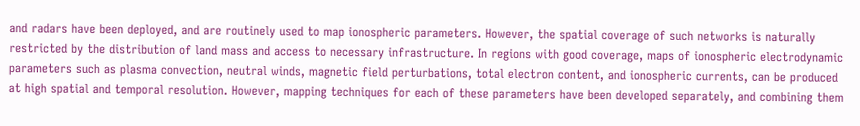and radars have been deployed, and are routinely used to map ionospheric parameters. However, the spatial coverage of such networks is naturally restricted by the distribution of land mass and access to necessary infrastructure. In regions with good coverage, maps of ionospheric electrodynamic parameters such as plasma convection, neutral winds, magnetic field perturbations, total electron content, and ionospheric currents, can be produced at high spatial and temporal resolution. However, mapping techniques for each of these parameters have been developed separately, and combining them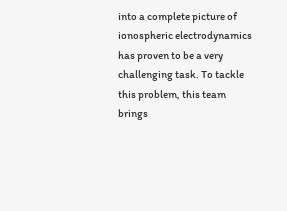into a complete picture of ionospheric electrodynamics has proven to be a very challenging task. To tackle this problem, this team brings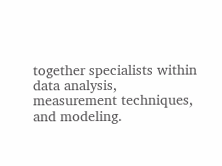together specialists within data analysis, measurement techniques, and modeling.